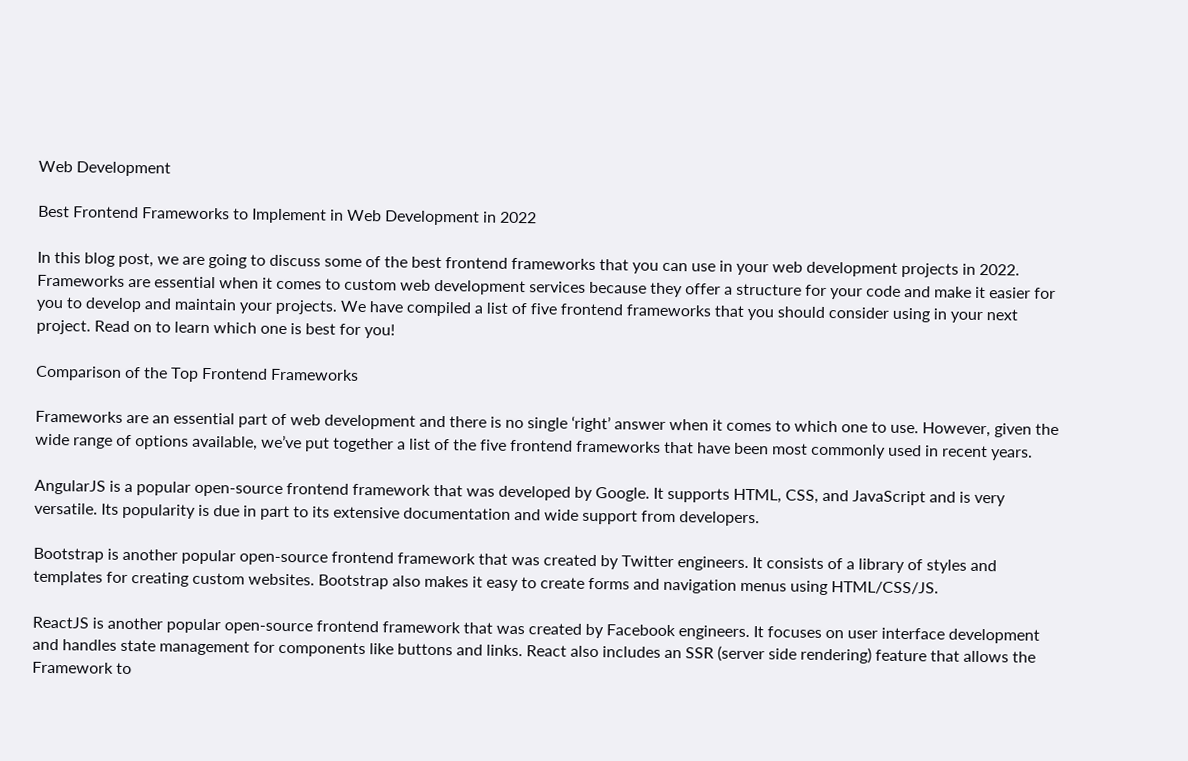Web Development

Best Frontend Frameworks to Implement in Web Development in 2022

In this blog post, we are going to discuss some of the best frontend frameworks that you can use in your web development projects in 2022. Frameworks are essential when it comes to custom web development services because they offer a structure for your code and make it easier for you to develop and maintain your projects. We have compiled a list of five frontend frameworks that you should consider using in your next project. Read on to learn which one is best for you!

Comparison of the Top Frontend Frameworks

Frameworks are an essential part of web development and there is no single ‘right’ answer when it comes to which one to use. However, given the wide range of options available, we’ve put together a list of the five frontend frameworks that have been most commonly used in recent years.

AngularJS is a popular open-source frontend framework that was developed by Google. It supports HTML, CSS, and JavaScript and is very versatile. Its popularity is due in part to its extensive documentation and wide support from developers.

Bootstrap is another popular open-source frontend framework that was created by Twitter engineers. It consists of a library of styles and templates for creating custom websites. Bootstrap also makes it easy to create forms and navigation menus using HTML/CSS/JS.

ReactJS is another popular open-source frontend framework that was created by Facebook engineers. It focuses on user interface development and handles state management for components like buttons and links. React also includes an SSR (server side rendering) feature that allows the Framework to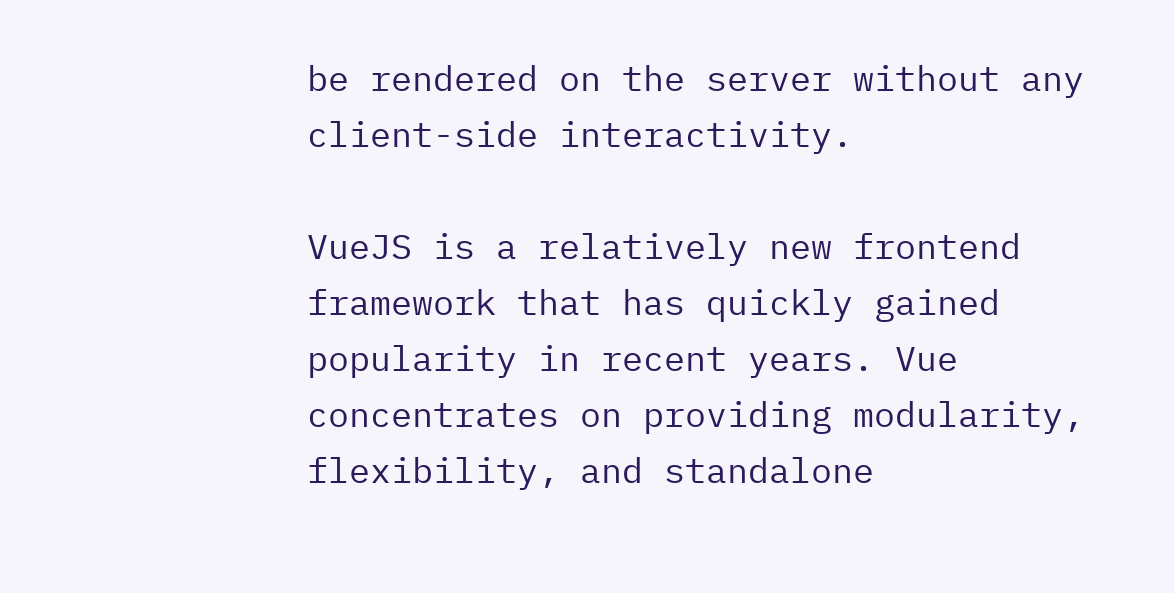be rendered on the server without any client-side interactivity.

VueJS is a relatively new frontend framework that has quickly gained popularity in recent years. Vue concentrates on providing modularity, flexibility, and standalone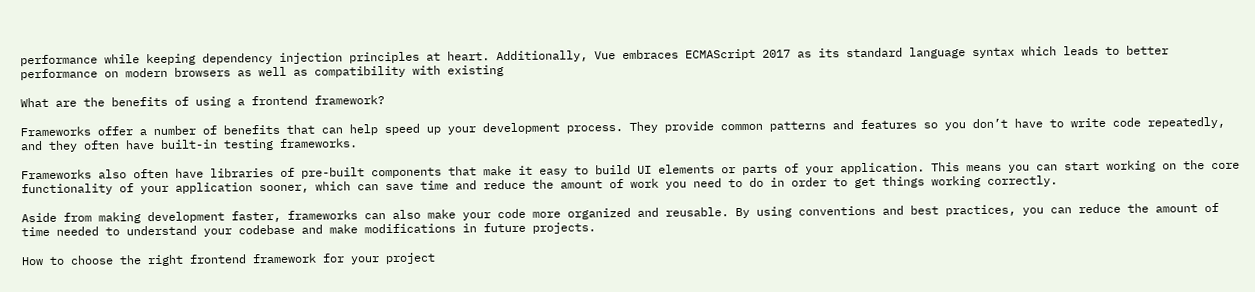performance while keeping dependency injection principles at heart. Additionally, Vue embraces ECMAScript 2017 as its standard language syntax which leads to better performance on modern browsers as well as compatibility with existing

What are the benefits of using a frontend framework?

Frameworks offer a number of benefits that can help speed up your development process. They provide common patterns and features so you don’t have to write code repeatedly, and they often have built-in testing frameworks.

Frameworks also often have libraries of pre-built components that make it easy to build UI elements or parts of your application. This means you can start working on the core functionality of your application sooner, which can save time and reduce the amount of work you need to do in order to get things working correctly.

Aside from making development faster, frameworks can also make your code more organized and reusable. By using conventions and best practices, you can reduce the amount of time needed to understand your codebase and make modifications in future projects.

How to choose the right frontend framework for your project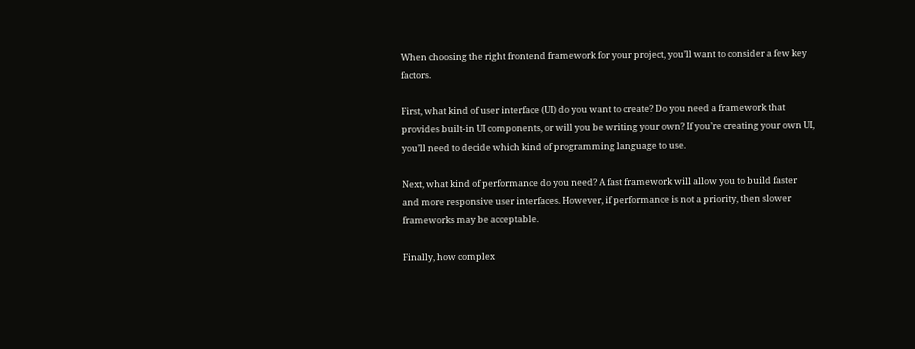When choosing the right frontend framework for your project, you’ll want to consider a few key factors.

First, what kind of user interface (UI) do you want to create? Do you need a framework that provides built-in UI components, or will you be writing your own? If you’re creating your own UI, you’ll need to decide which kind of programming language to use.

Next, what kind of performance do you need? A fast framework will allow you to build faster and more responsive user interfaces. However, if performance is not a priority, then slower frameworks may be acceptable.

Finally, how complex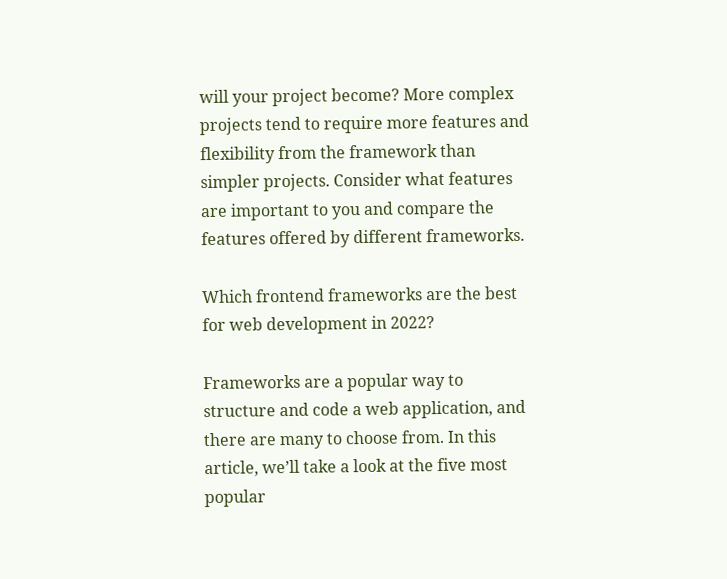will your project become? More complex projects tend to require more features and flexibility from the framework than simpler projects. Consider what features are important to you and compare the features offered by different frameworks.

Which frontend frameworks are the best for web development in 2022?

Frameworks are a popular way to structure and code a web application, and there are many to choose from. In this article, we’ll take a look at the five most popular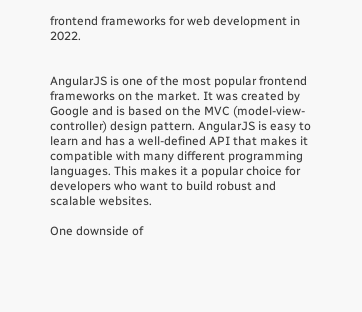frontend frameworks for web development in 2022.


AngularJS is one of the most popular frontend frameworks on the market. It was created by Google and is based on the MVC (model-view-controller) design pattern. AngularJS is easy to learn and has a well-defined API that makes it compatible with many different programming languages. This makes it a popular choice for developers who want to build robust and scalable websites.

One downside of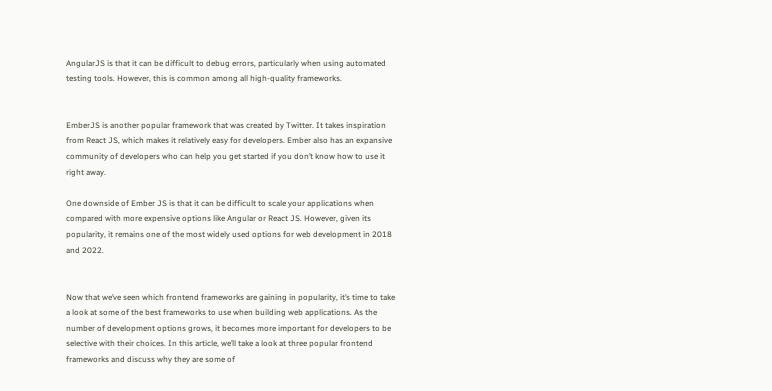AngularJS is that it can be difficult to debug errors, particularly when using automated testing tools. However, this is common among all high-quality frameworks.


EmberJS is another popular framework that was created by Twitter. It takes inspiration from React JS, which makes it relatively easy for developers. Ember also has an expansive community of developers who can help you get started if you don’t know how to use it right away.

One downside of Ember JS is that it can be difficult to scale your applications when compared with more expensive options like Angular or React JS. However, given its popularity, it remains one of the most widely used options for web development in 2018 and 2022.


Now that we’ve seen which frontend frameworks are gaining in popularity, it’s time to take a look at some of the best frameworks to use when building web applications. As the number of development options grows, it becomes more important for developers to be selective with their choices. In this article, we’ll take a look at three popular frontend frameworks and discuss why they are some of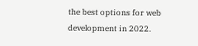the best options for web development in 2022.